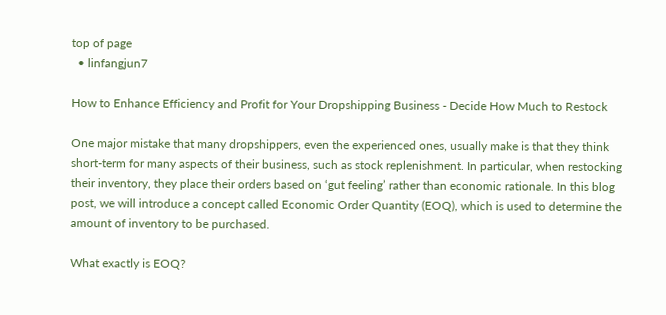top of page
  • linfangjun7

How to Enhance Efficiency and Profit for Your Dropshipping Business - Decide How Much to Restock

One major mistake that many dropshippers, even the experienced ones, usually make is that they think short-term for many aspects of their business, such as stock replenishment. In particular, when restocking their inventory, they place their orders based on ‘gut feeling’ rather than economic rationale. In this blog post, we will introduce a concept called Economic Order Quantity (EOQ), which is used to determine the amount of inventory to be purchased.

What exactly is EOQ?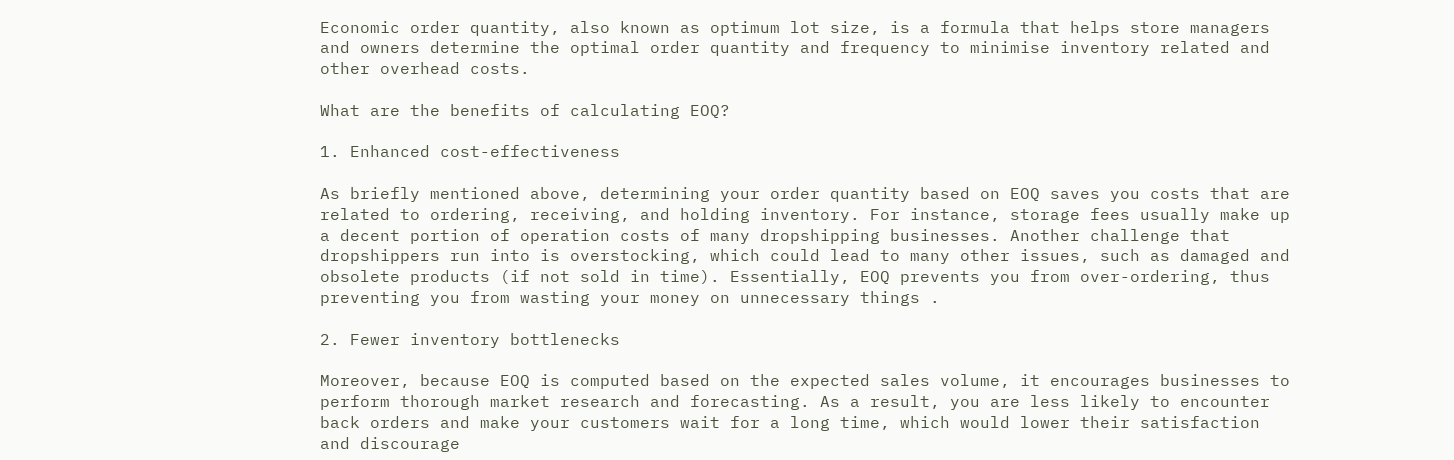Economic order quantity, also known as optimum lot size, is a formula that helps store managers and owners determine the optimal order quantity and frequency to minimise inventory related and other overhead costs.

What are the benefits of calculating EOQ?

1. Enhanced cost-effectiveness

As briefly mentioned above, determining your order quantity based on EOQ saves you costs that are related to ordering, receiving, and holding inventory. For instance, storage fees usually make up a decent portion of operation costs of many dropshipping businesses. Another challenge that dropshippers run into is overstocking, which could lead to many other issues, such as damaged and obsolete products (if not sold in time). Essentially, EOQ prevents you from over-ordering, thus preventing you from wasting your money on unnecessary things .

2. Fewer inventory bottlenecks

Moreover, because EOQ is computed based on the expected sales volume, it encourages businesses to perform thorough market research and forecasting. As a result, you are less likely to encounter back orders and make your customers wait for a long time, which would lower their satisfaction and discourage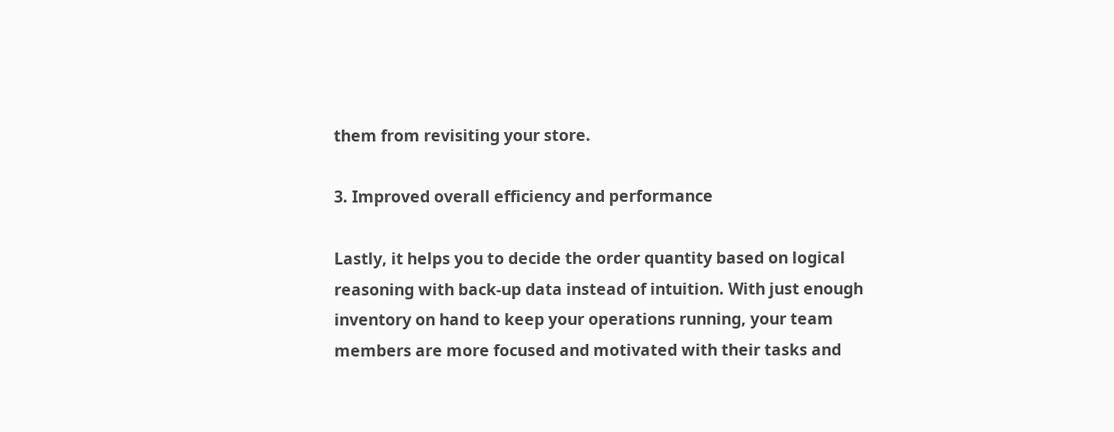them from revisiting your store.

3. Improved overall efficiency and performance

Lastly, it helps you to decide the order quantity based on logical reasoning with back-up data instead of intuition. With just enough inventory on hand to keep your operations running, your team members are more focused and motivated with their tasks and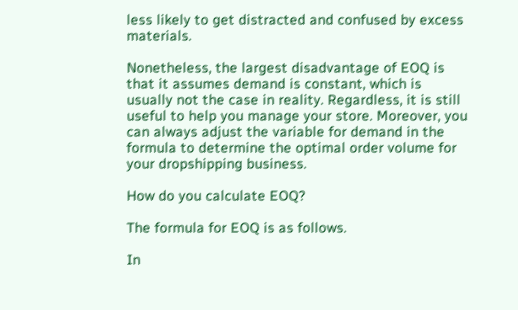less likely to get distracted and confused by excess materials.

Nonetheless, the largest disadvantage of EOQ is that it assumes demand is constant, which is usually not the case in reality. Regardless, it is still useful to help you manage your store. Moreover, you can always adjust the variable for demand in the formula to determine the optimal order volume for your dropshipping business.

How do you calculate EOQ?

The formula for EOQ is as follows.

In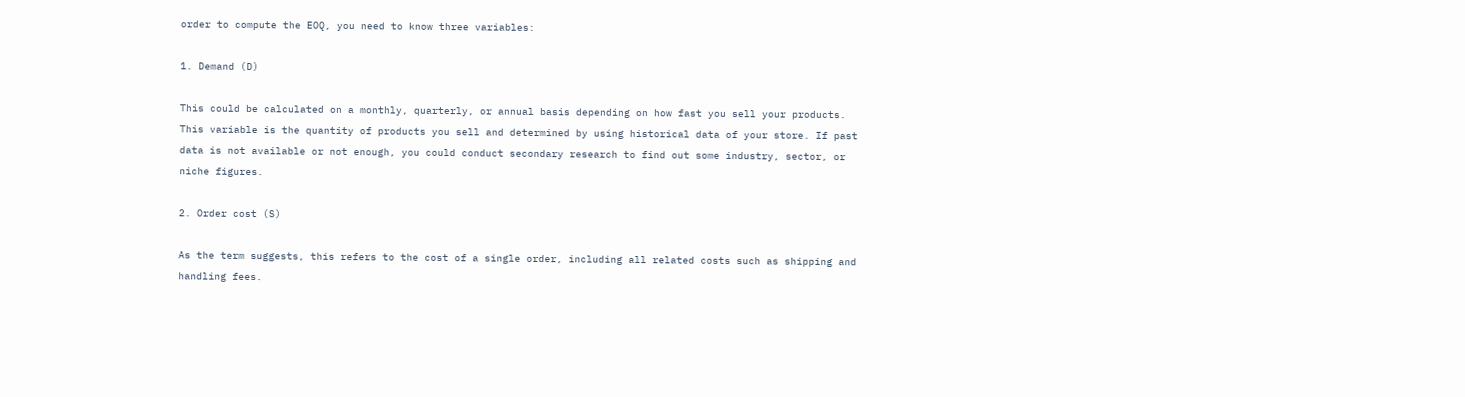order to compute the EOQ, you need to know three variables:

1. Demand (D)

This could be calculated on a monthly, quarterly, or annual basis depending on how fast you sell your products. This variable is the quantity of products you sell and determined by using historical data of your store. If past data is not available or not enough, you could conduct secondary research to find out some industry, sector, or niche figures.

2. Order cost (S)

As the term suggests, this refers to the cost of a single order, including all related costs such as shipping and handling fees.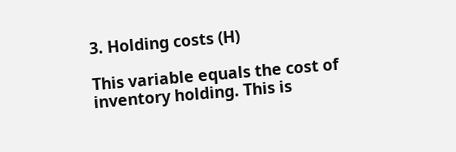3. Holding costs (H)

This variable equals the cost of inventory holding. This is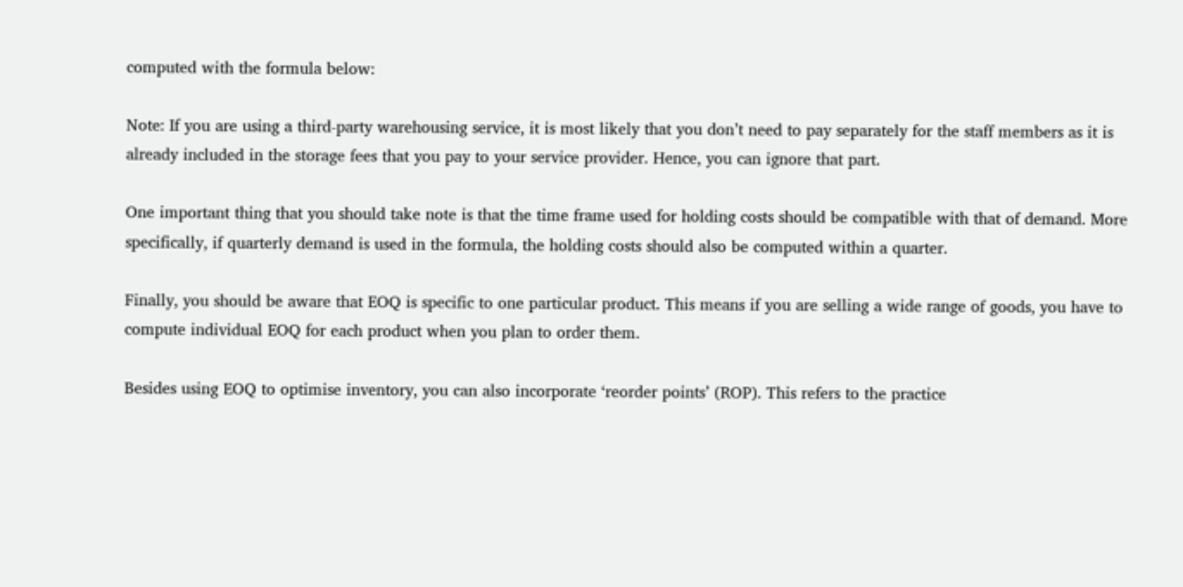computed with the formula below:

Note: If you are using a third-party warehousing service, it is most likely that you don’t need to pay separately for the staff members as it is already included in the storage fees that you pay to your service provider. Hence, you can ignore that part.

One important thing that you should take note is that the time frame used for holding costs should be compatible with that of demand. More specifically, if quarterly demand is used in the formula, the holding costs should also be computed within a quarter.

Finally, you should be aware that EOQ is specific to one particular product. This means if you are selling a wide range of goods, you have to compute individual EOQ for each product when you plan to order them.

Besides using EOQ to optimise inventory, you can also incorporate ‘reorder points’ (ROP). This refers to the practice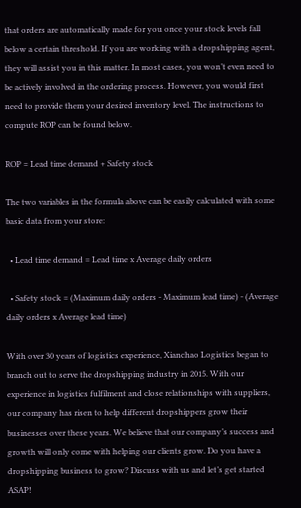that orders are automatically made for you once your stock levels fall below a certain threshold. If you are working with a dropshipping agent, they will assist you in this matter. In most cases, you won’t even need to be actively involved in the ordering process. However, you would first need to provide them your desired inventory level. The instructions to compute ROP can be found below.

ROP = Lead time demand + Safety stock

The two variables in the formula above can be easily calculated with some basic data from your store:

  • Lead time demand = Lead time x Average daily orders

  • Safety stock = (Maximum daily orders - Maximum lead time) - (Average daily orders x Average lead time)

With over 30 years of logistics experience, Xianchao Logistics began to branch out to serve the dropshipping industry in 2015. With our experience in logistics fulfilment and close relationships with suppliers, our company has risen to help different dropshippers grow their businesses over these years. We believe that our company’s success and growth will only come with helping our clients grow. Do you have a dropshipping business to grow? Discuss with us and let’s get started ASAP!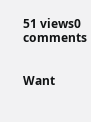51 views0 comments


Want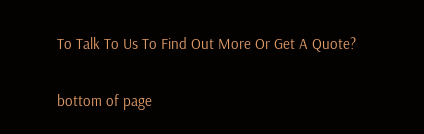To Talk To Us To Find Out More Or Get A Quote?

bottom of page